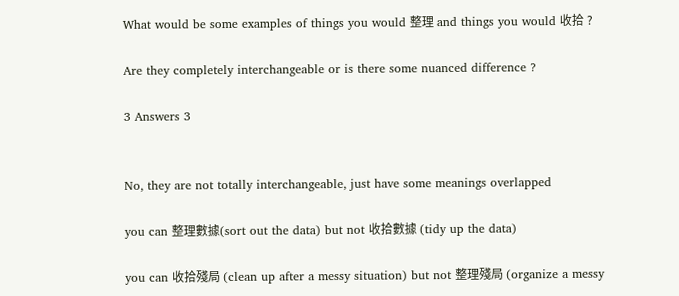What would be some examples of things you would 整理 and things you would 收拾 ?

Are they completely interchangeable or is there some nuanced difference ?

3 Answers 3


No, they are not totally interchangeable, just have some meanings overlapped

you can 整理數據(sort out the data) but not 收拾數據 (tidy up the data)

you can 收拾殘局 (clean up after a messy situation) but not 整理殘局 (organize a messy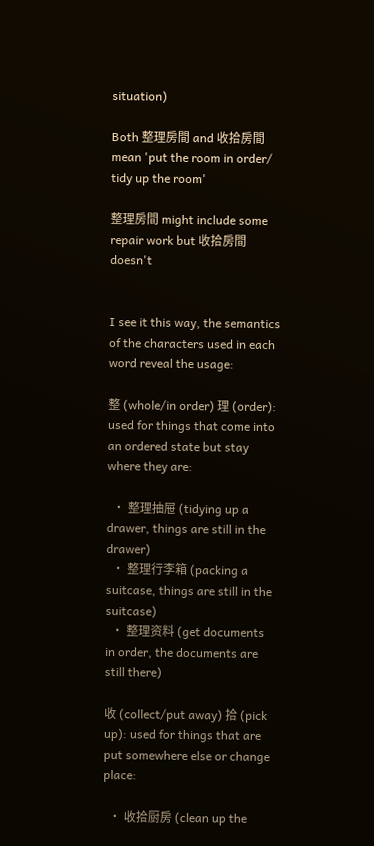situation)

Both 整理房間 and 收拾房間 mean 'put the room in order/ tidy up the room'

整理房間 might include some repair work but 收拾房間 doesn't


I see it this way, the semantics of the characters used in each word reveal the usage:

整 (whole/in order) 理 (order): used for things that come into an ordered state but stay where they are:

  • 整理抽屉 (tidying up a drawer, things are still in the drawer)
  • 整理行李箱 (packing a suitcase, things are still in the suitcase)
  • 整理资料 (get documents in order, the documents are still there)

收 (collect/put away) 拾 (pick up): used for things that are put somewhere else or change place:

  • 收拾厨房 (clean up the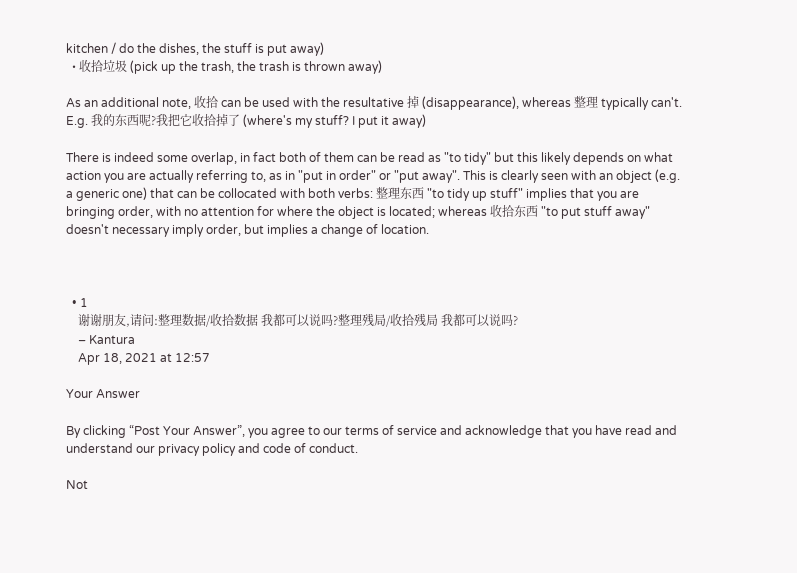kitchen / do the dishes, the stuff is put away)
  • 收拾垃圾 (pick up the trash, the trash is thrown away)

As an additional note, 收拾 can be used with the resultative 掉 (disappearance), whereas 整理 typically can't. E.g. 我的东西呢?我把它收拾掉了 (where's my stuff? I put it away)

There is indeed some overlap, in fact both of them can be read as "to tidy" but this likely depends on what action you are actually referring to, as in "put in order" or "put away". This is clearly seen with an object (e.g. a generic one) that can be collocated with both verbs: 整理东西 "to tidy up stuff" implies that you are bringing order, with no attention for where the object is located; whereas 收拾东西 "to put stuff away" doesn't necessary imply order, but implies a change of location.



  • 1
    谢谢朋友,请问:整理数据/收拾数据 我都可以说吗?整理残局/收拾残局 我都可以说吗?
    – Kantura
    Apr 18, 2021 at 12:57

Your Answer

By clicking “Post Your Answer”, you agree to our terms of service and acknowledge that you have read and understand our privacy policy and code of conduct.

Not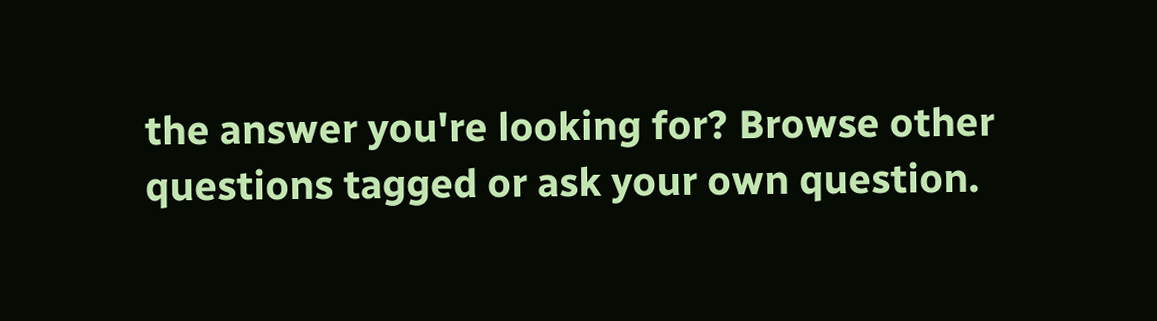the answer you're looking for? Browse other questions tagged or ask your own question.